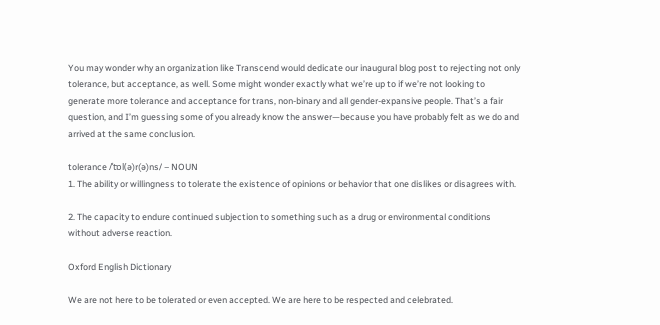You may wonder why an organization like Transcend would dedicate our inaugural blog post to rejecting not only tolerance, but acceptance, as well. Some might wonder exactly what we’re up to if we’re not looking to generate more tolerance and acceptance for trans, non-binary and all gender-expansive people. That’s a fair question, and I’m guessing some of you already know the answer—because you have probably felt as we do and arrived at the same conclusion.

tolerance /ˈtɒl(ə)r(ə)ns/ – NOUN
1. The ability or willingness to tolerate the existence of opinions or behavior that one dislikes or disagrees with.

2. The capacity to endure continued subjection to something such as a drug or environmental conditions without adverse reaction.

Oxford English Dictionary

We are not here to be tolerated or even accepted. We are here to be respected and celebrated.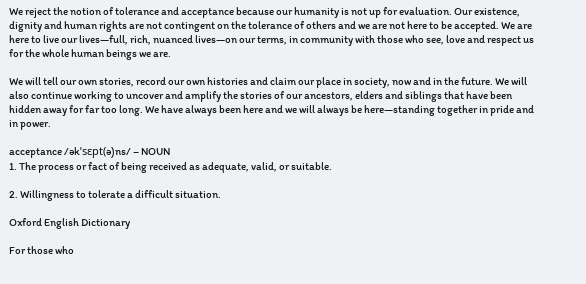We reject the notion of tolerance and acceptance because our humanity is not up for evaluation. Our existence, dignity and human rights are not contingent on the tolerance of others and we are not here to be accepted. We are here to live our lives—full, rich, nuanced lives—on our terms, in community with those who see, love and respect us for the whole human beings we are.

We will tell our own stories, record our own histories and claim our place in society, now and in the future. We will also continue working to uncover and amplify the stories of our ancestors, elders and siblings that have been hidden away for far too long. We have always been here and we will always be here—standing together in pride and in power.

acceptance /əkˈsɛpt(ə)ns/ – NOUN
1. The process or fact of being received as adequate, valid, or suitable.

2. Willingness to tolerate a difficult situation.

Oxford English Dictionary

For those who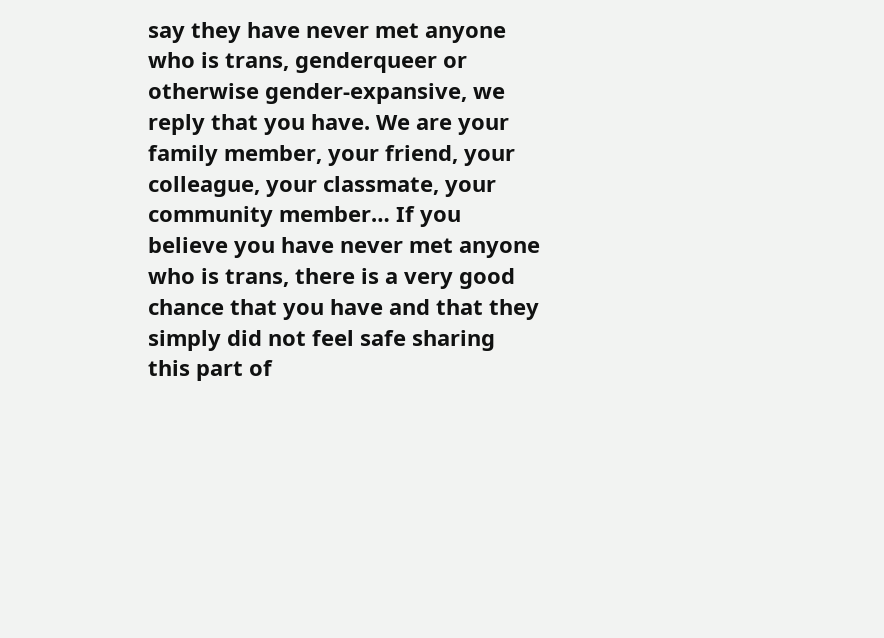say they have never met anyone who is trans, genderqueer or otherwise gender-expansive, we reply that you have. We are your family member, your friend, your colleague, your classmate, your community member… If you believe you have never met anyone who is trans, there is a very good chance that you have and that they simply did not feel safe sharing this part of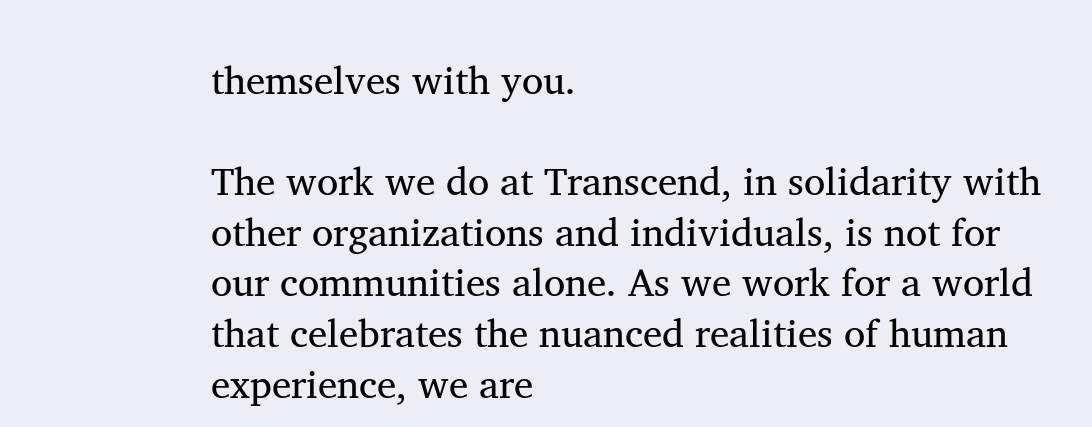themselves with you.

The work we do at Transcend, in solidarity with other organizations and individuals, is not for our communities alone. As we work for a world that celebrates the nuanced realities of human experience, we are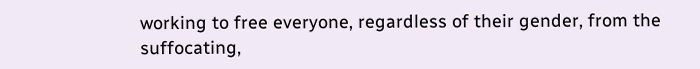working to free everyone, regardless of their gender, from the suffocating,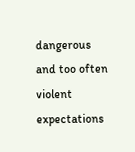dangerous and too often violent expectations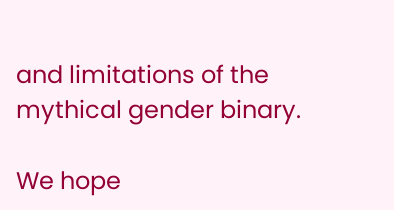and limitations of the mythical gender binary.

We hope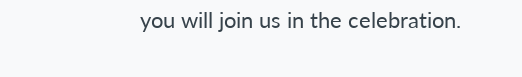you will join us in the celebration.